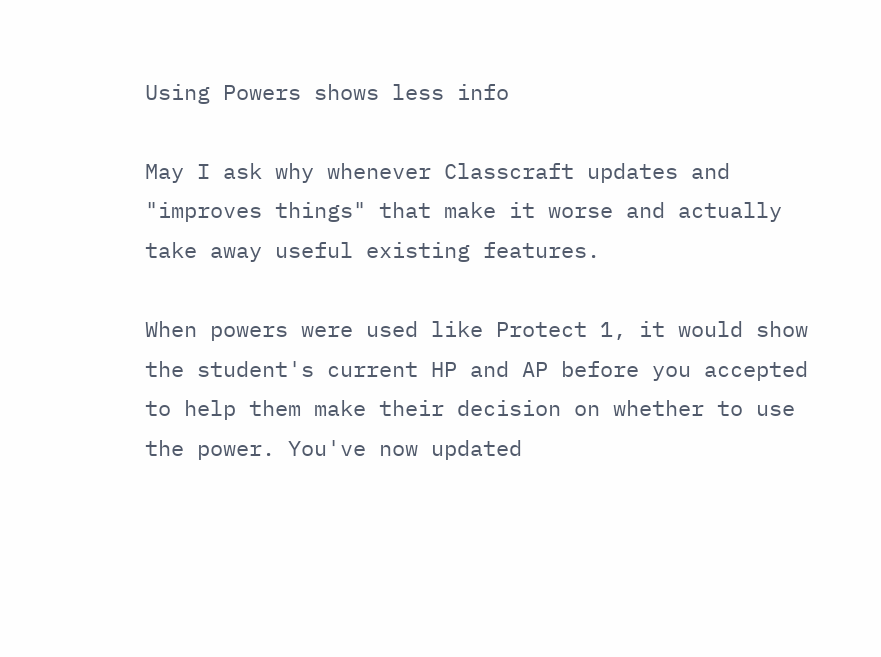Using Powers shows less info

May I ask why whenever Classcraft updates and "improves things" that make it worse and actually take away useful existing features.

When powers were used like Protect 1, it would show the student's current HP and AP before you accepted to help them make their decision on whether to use the power. You've now updated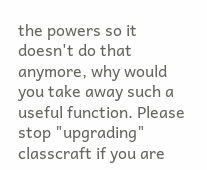the powers so it doesn't do that anymore, why would you take away such a useful function. Please stop "upgrading" classcraft if you are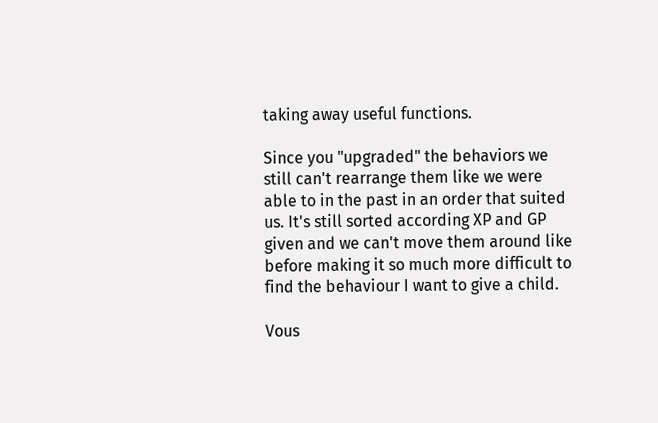taking away useful functions.

Since you "upgraded" the behaviors we still can't rearrange them like we were able to in the past in an order that suited us. It's still sorted according XP and GP given and we can't move them around like before making it so much more difficult to find the behaviour I want to give a child.

Vous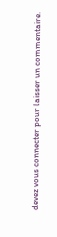devez vous connecter pour laisser un commentaire.